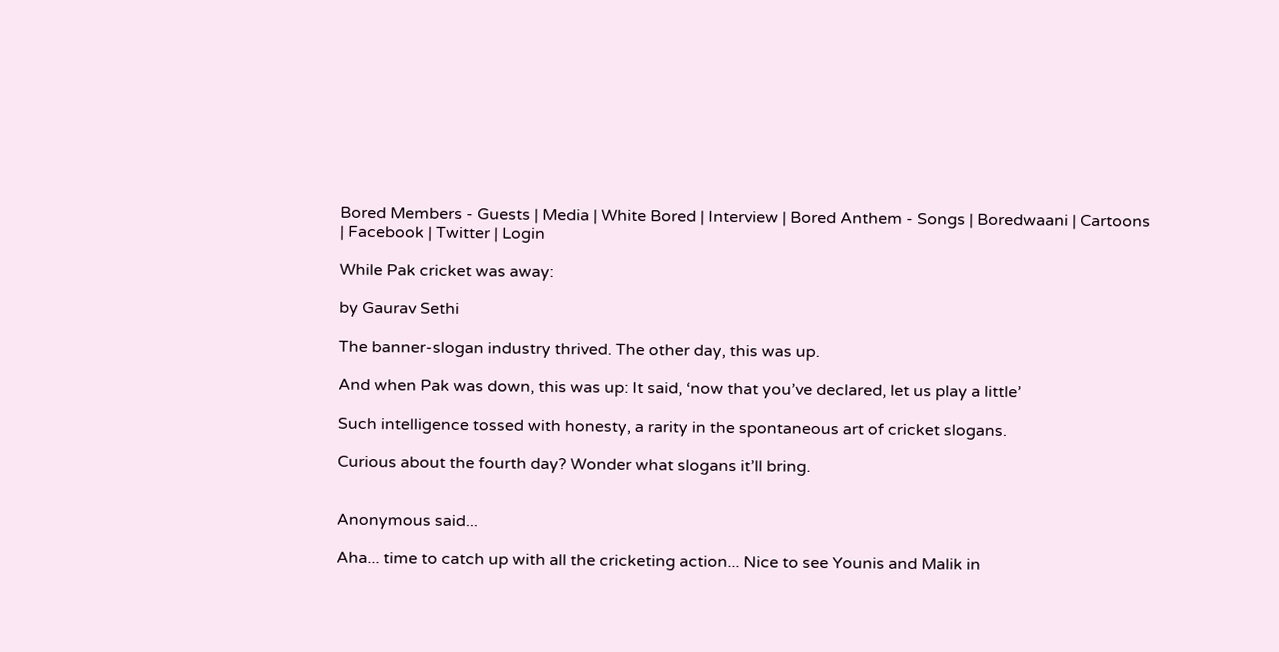Bored Members - Guests | Media | White Bored | Interview | Bored Anthem - Songs | Boredwaani | Cartoons | Facebook | Twitter | Login

While Pak cricket was away:

by Gaurav Sethi

The banner-slogan industry thrived. The other day, this was up.

And when Pak was down, this was up: It said, ‘now that you’ve declared, let us play a little’

Such intelligence tossed with honesty, a rarity in the spontaneous art of cricket slogans.

Curious about the fourth day? Wonder what slogans it’ll bring.


Anonymous said...

Aha... time to catch up with all the cricketing action... Nice to see Younis and Malik in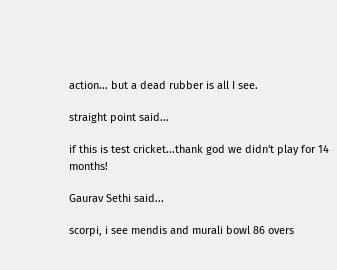action... but a dead rubber is all I see.

straight point said...

if this is test cricket...thank god we didn't play for 14 months!

Gaurav Sethi said...

scorpi, i see mendis and murali bowl 86 overs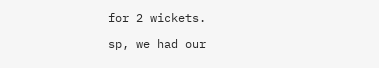for 2 wickets.

sp, we had our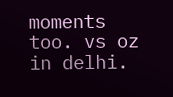moments too. vs oz in delhi.